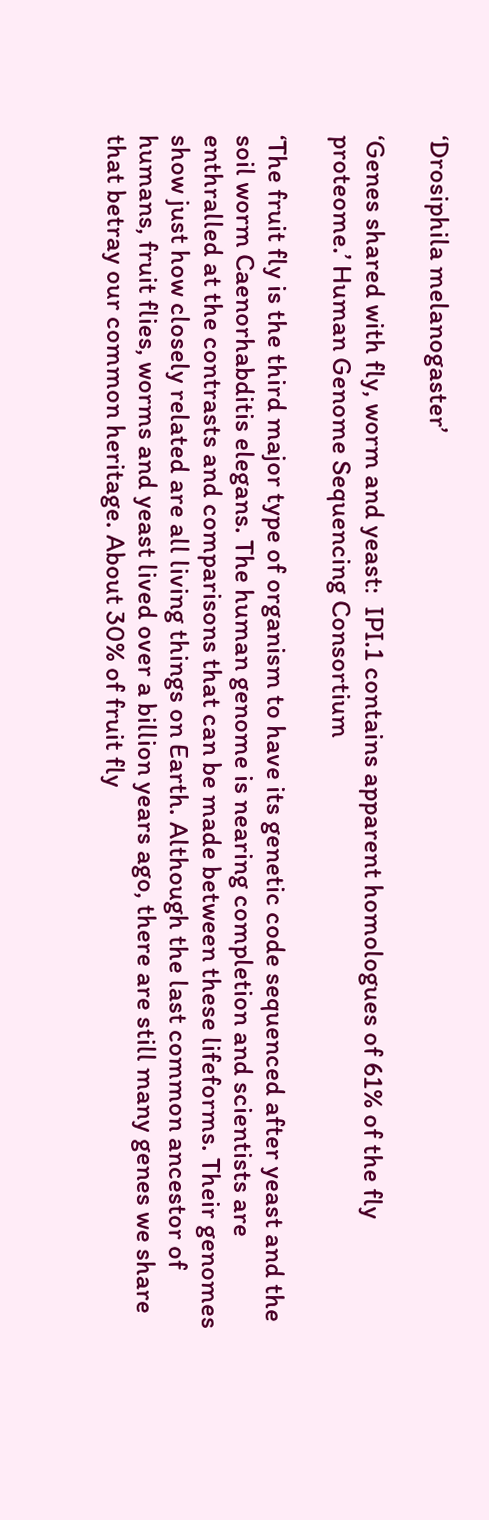‘Drosiphila melanogaster’

‘Genes shared with fly, worm and yeast:  IPI.1 contains apparent homologues of 61% of the fly proteome.’ Human Genome Sequencing Consortium

‘The fruit fly is the third major type of organism to have its genetic code sequenced after yeast and the soil worm Caenorhabditis elegans. The human genome is nearing completion and scientists are enthralled at the contrasts and comparisons that can be made between these lifeforms. Their genomes show just how closely related are all living things on Earth. Although the last common ancestor of humans, fruit flies, worms and yeast lived over a billion years ago, there are still many genes we share that betray our common heritage. About 30% of fruit fly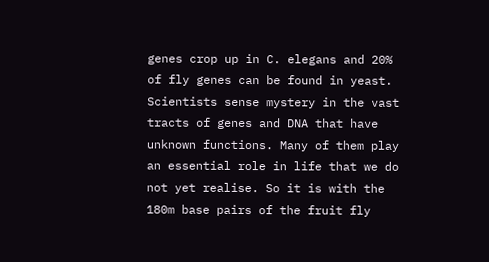genes crop up in C. elegans and 20% of fly genes can be found in yeast. Scientists sense mystery in the vast tracts of genes and DNA that have unknown functions. Many of them play an essential role in life that we do not yet realise. So it is with the 180m base pairs of the fruit fly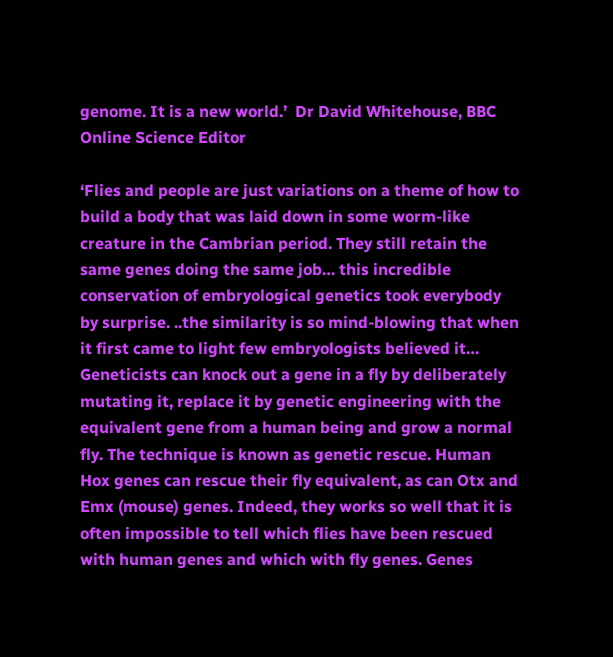genome. It is a new world.’  Dr David Whitehouse, BBC Online Science Editor

‘Flies and people are just variations on a theme of how to build a body that was laid down in some worm-like creature in the Cambrian period. They still retain the same genes doing the same job… this incredible conservation of embryological genetics took everybody by surprise. ..the similarity is so mind-blowing that when it first came to light few embryologists believed it… Geneticists can knock out a gene in a fly by deliberately mutating it, replace it by genetic engineering with the equivalent gene from a human being and grow a normal fly. The technique is known as genetic rescue. Human Hox genes can rescue their fly equivalent, as can Otx and Emx (mouse) genes. Indeed, they works so well that it is often impossible to tell which flies have been rescued with human genes and which with fly genes. Genes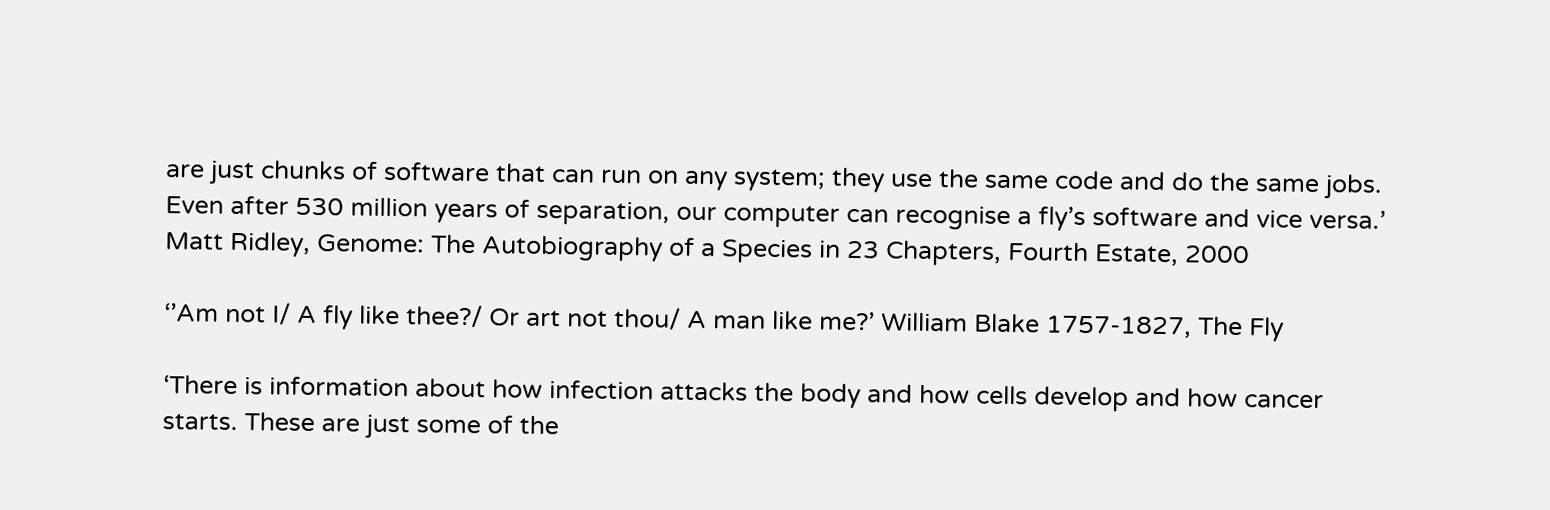are just chunks of software that can run on any system; they use the same code and do the same jobs. Even after 530 million years of separation, our computer can recognise a fly’s software and vice versa.’ Matt Ridley, Genome: The Autobiography of a Species in 23 Chapters, Fourth Estate, 2000

‘’Am not I/ A fly like thee?/ Or art not thou/ A man like me?’ William Blake 1757-1827, The Fly

‘There is information about how infection attacks the body and how cells develop and how cancer starts. These are just some of the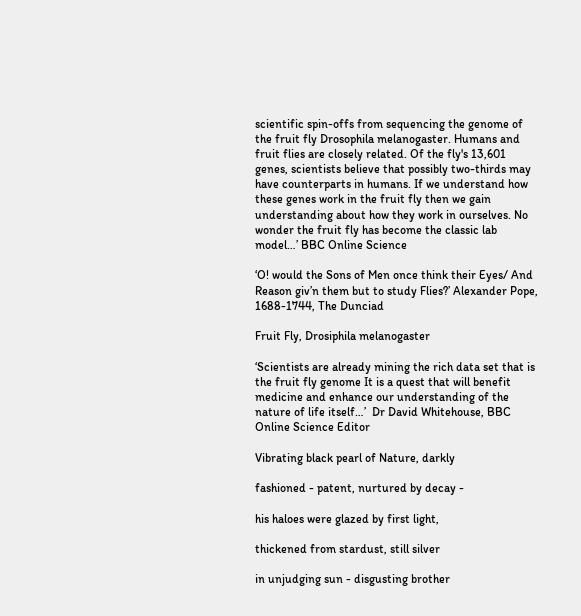scientific spin-offs from sequencing the genome of the fruit fly Drosophila melanogaster. Humans and fruit flies are closely related. Of the fly's 13,601 genes, scientists believe that possibly two-thirds may have counterparts in humans. If we understand how these genes work in the fruit fly then we gain understanding about how they work in ourselves. No wonder the fruit fly has become the classic lab model…’ BBC Online Science

‘O! would the Sons of Men once think their Eyes/ And Reason giv’n them but to study Flies?’ Alexander Pope, 1688-1744, The Dunciad

Fruit Fly, Drosiphila melanogaster

‘Scientists are already mining the rich data set that is the fruit fly genome It is a quest that will benefit medicine and enhance our understanding of the nature of life itself…’  Dr David Whitehouse, BBC Online Science Editor

Vibrating black pearl of Nature, darkly

fashioned - patent, nurtured by decay -

his haloes were glazed by first light,

thickened from stardust, still silver

in unjudging sun - disgusting brother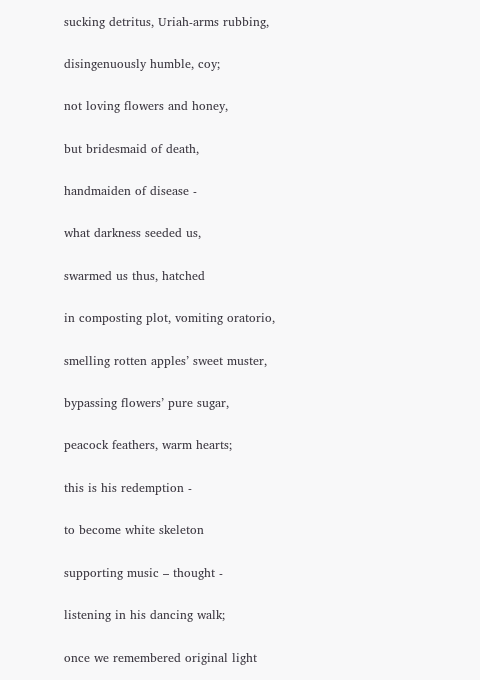sucking detritus, Uriah-arms rubbing,

disingenuously humble, coy;

not loving flowers and honey,

but bridesmaid of death,

handmaiden of disease -

what darkness seeded us,

swarmed us thus, hatched

in composting plot, vomiting oratorio,

smelling rotten apples’ sweet muster,

bypassing flowers’ pure sugar,

peacock feathers, warm hearts;

this is his redemption -

to become white skeleton

supporting music – thought -

listening in his dancing walk;

once we remembered original light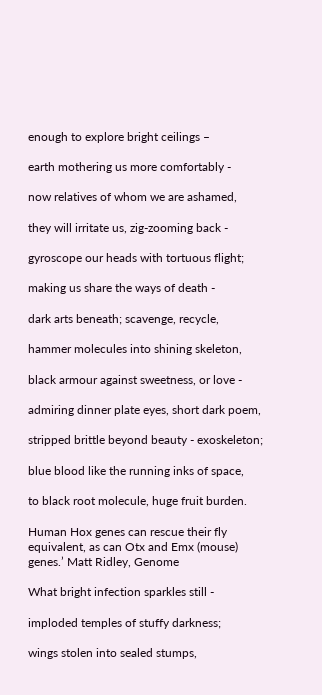enough to explore bright ceilings –

earth mothering us more comfortably -

now relatives of whom we are ashamed,

they will irritate us, zig-zooming back -

gyroscope our heads with tortuous flight;

making us share the ways of death -

dark arts beneath; scavenge, recycle,

hammer molecules into shining skeleton,

black armour against sweetness, or love -

admiring dinner plate eyes, short dark poem,

stripped brittle beyond beauty - exoskeleton;

blue blood like the running inks of space,

to black root molecule, huge fruit burden.

Human Hox genes can rescue their fly equivalent, as can Otx and Emx (mouse) genes.’ Matt Ridley, Genome

What bright infection sparkles still -

imploded temples of stuffy darkness;

wings stolen into sealed stumps,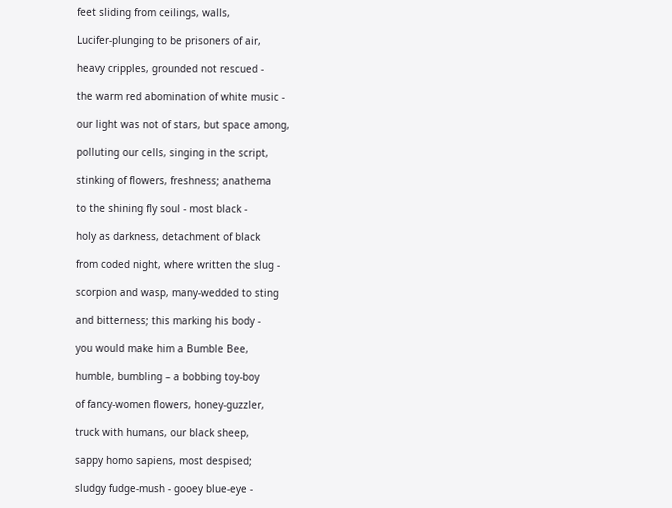feet sliding from ceilings, walls,

Lucifer-plunging to be prisoners of air,

heavy cripples, grounded not rescued -

the warm red abomination of white music -

our light was not of stars, but space among,

polluting our cells, singing in the script,

stinking of flowers, freshness; anathema

to the shining fly soul - most black -

holy as darkness, detachment of black

from coded night, where written the slug -

scorpion and wasp, many-wedded to sting

and bitterness; this marking his body -

you would make him a Bumble Bee,

humble, bumbling – a bobbing toy-boy

of fancy-women flowers, honey-guzzler,

truck with humans, our black sheep,

sappy homo sapiens, most despised;

sludgy fudge-mush - gooey blue-eye -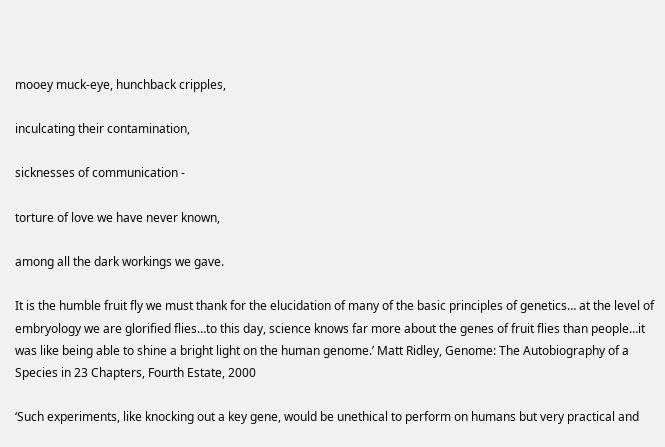mooey muck-eye, hunchback cripples,

inculcating their contamination,

sicknesses of communication -

torture of love we have never known,

among all the dark workings we gave.

It is the humble fruit fly we must thank for the elucidation of many of the basic principles of genetics… at the level of embryology we are glorified flies…to this day, science knows far more about the genes of fruit flies than people…it was like being able to shine a bright light on the human genome.’ Matt Ridley, Genome: The Autobiography of a Species in 23 Chapters, Fourth Estate, 2000

‘Such experiments, like knocking out a key gene, would be unethical to perform on humans but very practical and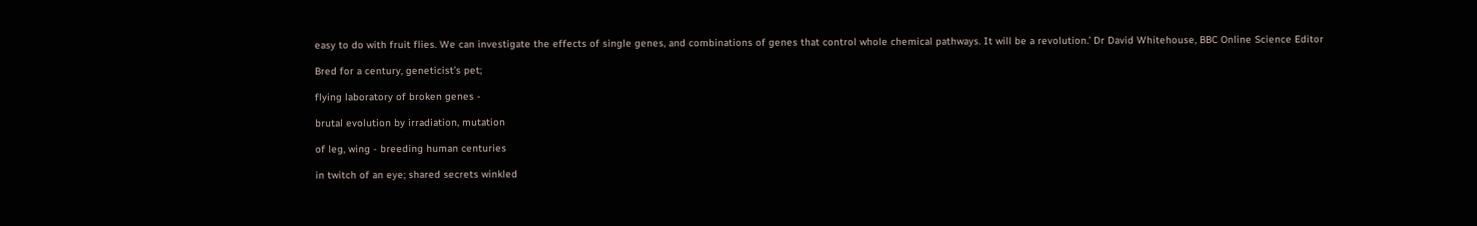easy to do with fruit flies. We can investigate the effects of single genes, and combinations of genes that control whole chemical pathways. It will be a revolution.’ Dr David Whitehouse, BBC Online Science Editor

Bred for a century, geneticist’s pet;

flying laboratory of broken genes -

brutal evolution by irradiation, mutation

of leg, wing - breeding human centuries

in twitch of an eye; shared secrets winkled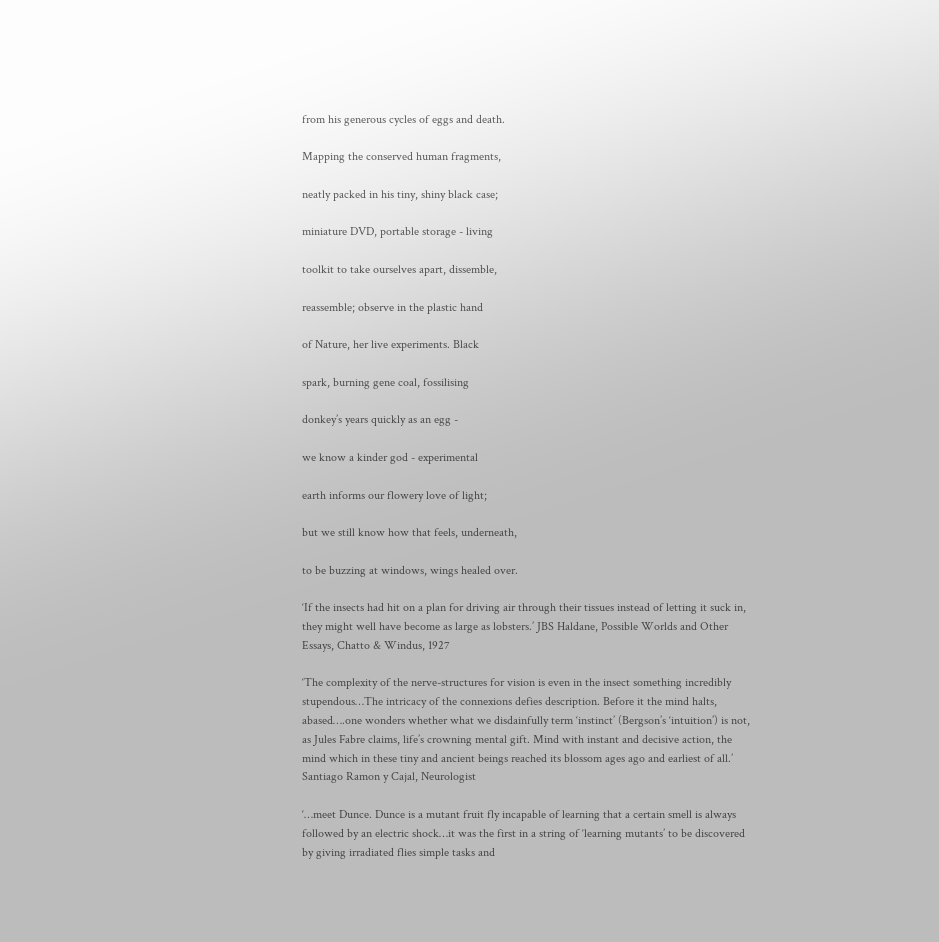from his generous cycles of eggs and death.

Mapping the conserved human fragments,

neatly packed in his tiny, shiny black case;

miniature DVD, portable storage - living

toolkit to take ourselves apart, dissemble,

reassemble; observe in the plastic hand

of Nature, her live experiments. Black

spark, burning gene coal, fossilising

donkey’s years quickly as an egg -

we know a kinder god - experimental

earth informs our flowery love of light;

but we still know how that feels, underneath,

to be buzzing at windows, wings healed over.

‘If the insects had hit on a plan for driving air through their tissues instead of letting it suck in, they might well have become as large as lobsters.’ JBS Haldane, Possible Worlds and Other Essays, Chatto & Windus, 1927

‘The complexity of the nerve-structures for vision is even in the insect something incredibly stupendous…The intricacy of the connexions defies description. Before it the mind halts, abased….one wonders whether what we disdainfully term ‘instinct’ (Bergson’s ‘intuition’) is not, as Jules Fabre claims, life’s crowning mental gift. Mind with instant and decisive action, the mind which in these tiny and ancient beings reached its blossom ages ago and earliest of all.’ Santiago Ramon y Cajal, Neurologist

‘…meet Dunce. Dunce is a mutant fruit fly incapable of learning that a certain smell is always followed by an electric shock…it was the first in a string of ‘learning mutants’ to be discovered by giving irradiated flies simple tasks and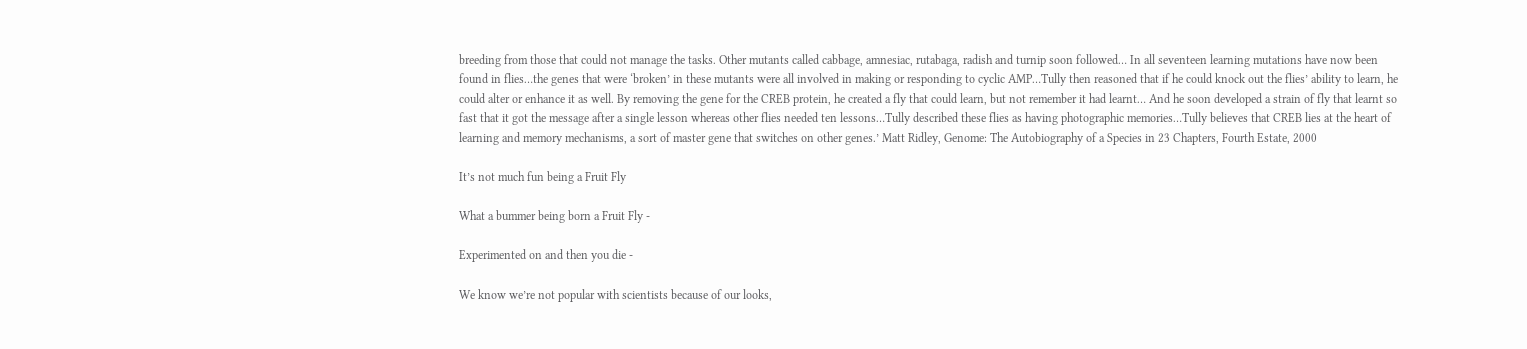breeding from those that could not manage the tasks. Other mutants called cabbage, amnesiac, rutabaga, radish and turnip soon followed… In all seventeen learning mutations have now been found in flies…the genes that were ‘broken’ in these mutants were all involved in making or responding to cyclic AMP…Tully then reasoned that if he could knock out the flies’ ability to learn, he could alter or enhance it as well. By removing the gene for the CREB protein, he created a fly that could learn, but not remember it had learnt… And he soon developed a strain of fly that learnt so fast that it got the message after a single lesson whereas other flies needed ten lessons…Tully described these flies as having photographic memories…Tully believes that CREB lies at the heart of learning and memory mechanisms, a sort of master gene that switches on other genes.’ Matt Ridley, Genome: The Autobiography of a Species in 23 Chapters, Fourth Estate, 2000

It’s not much fun being a Fruit Fly

What a bummer being born a Fruit Fly -

Experimented on and then you die -

We know we’re not popular with scientists because of our looks,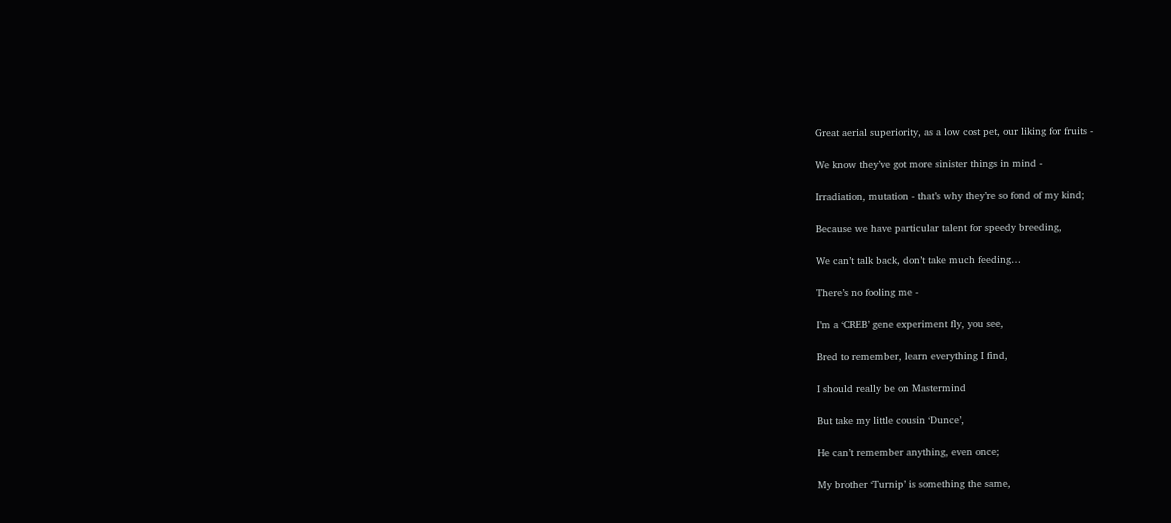Great aerial superiority, as a low cost pet, our liking for fruits -

We know they’ve got more sinister things in mind -

Irradiation, mutation - that’s why they’re so fond of my kind;

Because we have particular talent for speedy breeding,

We can’t talk back, don’t take much feeding…

There’s no fooling me -

I’m a ‘CREB’ gene experiment fly, you see,

Bred to remember, learn everything I find,

I should really be on Mastermind

But take my little cousin ‘Dunce’,

He can’t remember anything, even once;

My brother ‘Turnip’ is something the same,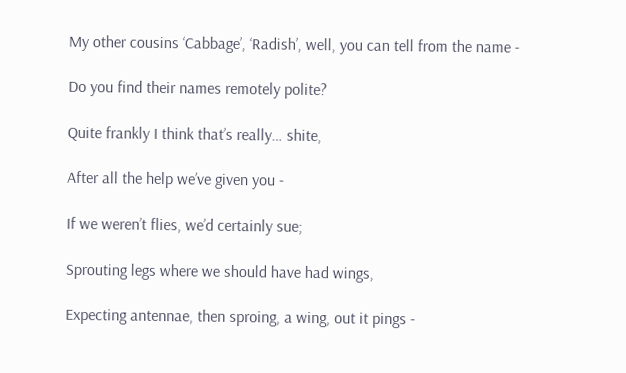My other cousins ‘Cabbage’, ‘Radish’, well, you can tell from the name -

Do you find their names remotely polite?

Quite frankly I think that’s really… shite,

After all the help we’ve given you -

If we weren’t flies, we’d certainly sue;

Sprouting legs where we should have had wings,

Expecting antennae, then sproing, a wing, out it pings -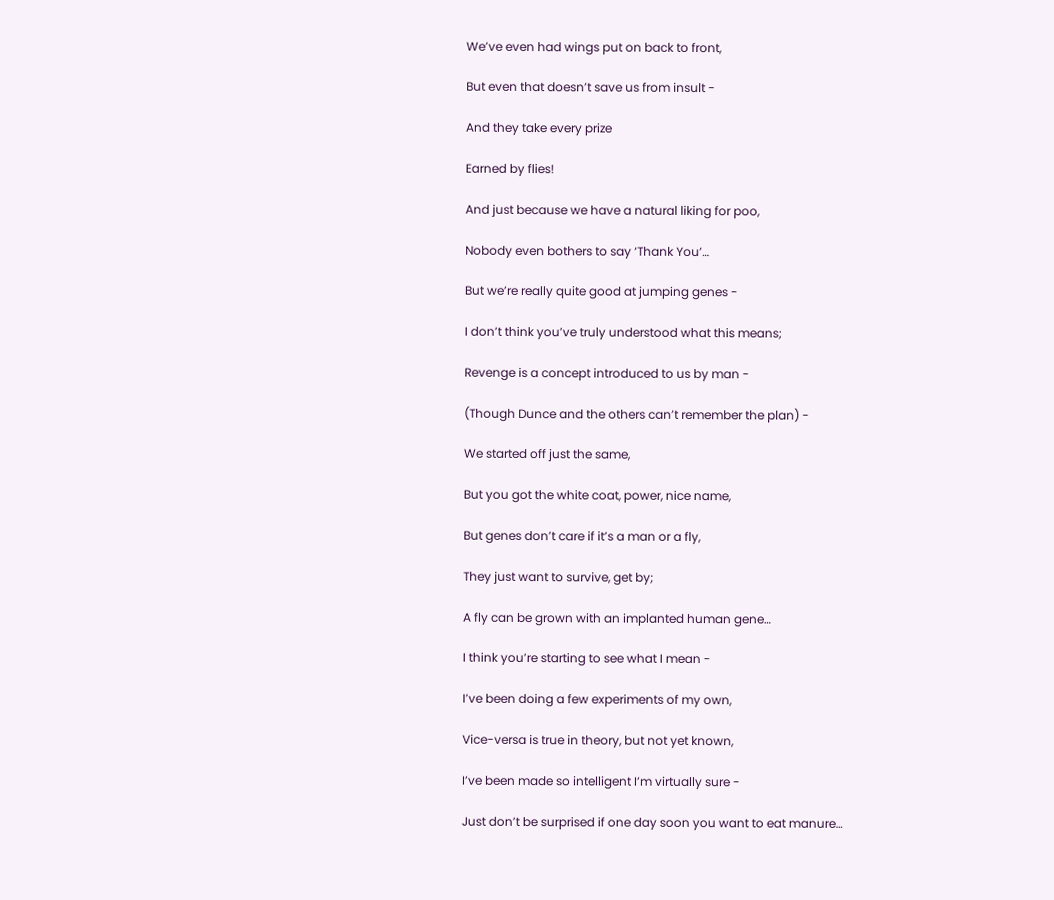We’ve even had wings put on back to front,

But even that doesn’t save us from insult -

And they take every prize

Earned by flies!

And just because we have a natural liking for poo,

Nobody even bothers to say ‘Thank You’…

But we’re really quite good at jumping genes -

I don’t think you’ve truly understood what this means;

Revenge is a concept introduced to us by man -

(Though Dunce and the others can’t remember the plan) -

We started off just the same,

But you got the white coat, power, nice name,

But genes don’t care if it’s a man or a fly,

They just want to survive, get by;

A fly can be grown with an implanted human gene…

I think you’re starting to see what I mean -

I’ve been doing a few experiments of my own,

Vice-versa is true in theory, but not yet known,

I’ve been made so intelligent I’m virtually sure -

Just don’t be surprised if one day soon you want to eat manure…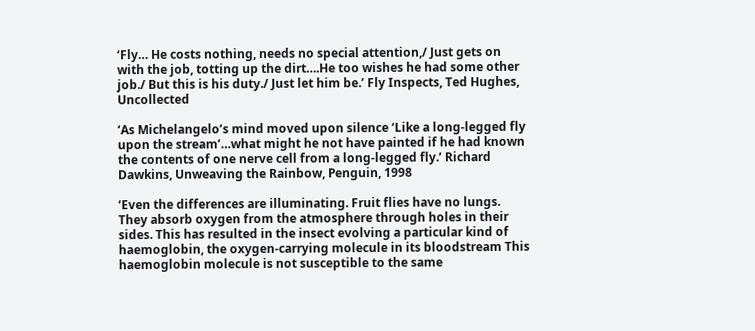‘Fly… He costs nothing, needs no special attention,/ Just gets on with the job, totting up the dirt….He too wishes he had some other job./ But this is his duty./ Just let him be.’ Fly Inspects, Ted Hughes, Uncollected

‘As Michelangelo’s mind moved upon silence ‘Like a long-legged fly upon the stream’…what might he not have painted if he had known the contents of one nerve cell from a long-legged fly.’ Richard Dawkins, Unweaving the Rainbow, Penguin, 1998

‘Even the differences are illuminating. Fruit flies have no lungs. They absorb oxygen from the atmosphere through holes in their sides. This has resulted in the insect evolving a particular kind of haemoglobin, the oxygen-carrying molecule in its bloodstream This haemoglobin molecule is not susceptible to the same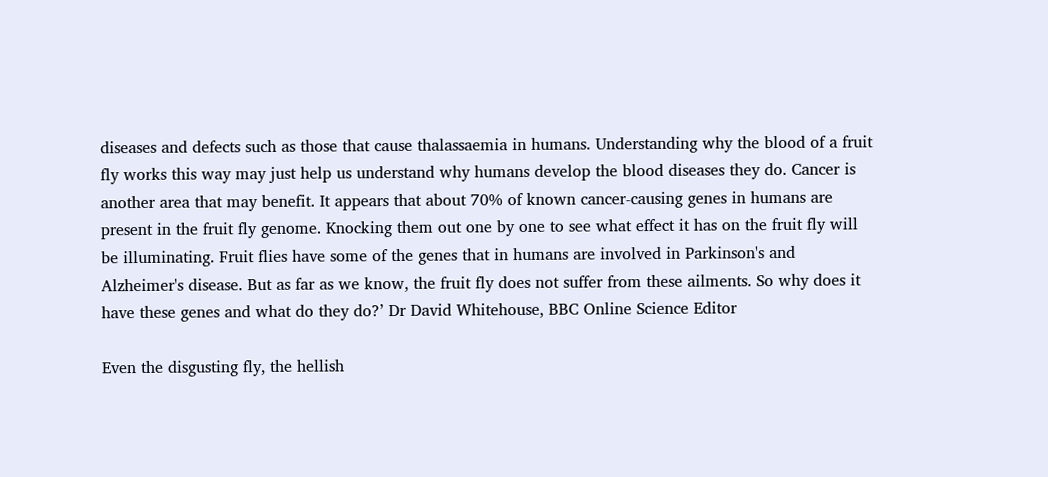diseases and defects such as those that cause thalassaemia in humans. Understanding why the blood of a fruit fly works this way may just help us understand why humans develop the blood diseases they do. Cancer is another area that may benefit. It appears that about 70% of known cancer-causing genes in humans are present in the fruit fly genome. Knocking them out one by one to see what effect it has on the fruit fly will be illuminating. Fruit flies have some of the genes that in humans are involved in Parkinson's and Alzheimer's disease. But as far as we know, the fruit fly does not suffer from these ailments. So why does it have these genes and what do they do?’ Dr David Whitehouse, BBC Online Science Editor

Even the disgusting fly, the hellish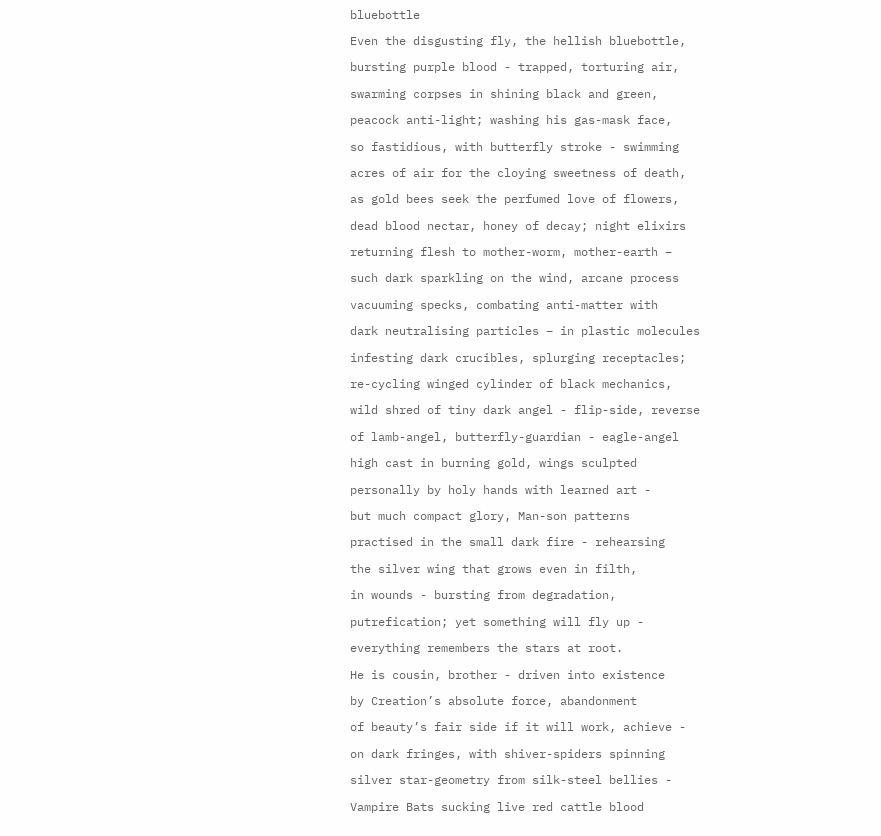bluebottle

Even the disgusting fly, the hellish bluebottle,

bursting purple blood - trapped, torturing air,

swarming corpses in shining black and green,

peacock anti-light; washing his gas-mask face,

so fastidious, with butterfly stroke - swimming

acres of air for the cloying sweetness of death,

as gold bees seek the perfumed love of flowers,

dead blood nectar, honey of decay; night elixirs

returning flesh to mother-worm, mother-earth –

such dark sparkling on the wind, arcane process

vacuuming specks, combating anti-matter with

dark neutralising particles – in plastic molecules

infesting dark crucibles, splurging receptacles;

re-cycling winged cylinder of black mechanics,

wild shred of tiny dark angel - flip-side, reverse

of lamb-angel, butterfly-guardian - eagle-angel

high cast in burning gold, wings sculpted

personally by holy hands with learned art -

but much compact glory, Man-son patterns

practised in the small dark fire - rehearsing

the silver wing that grows even in filth,

in wounds - bursting from degradation,

putrefication; yet something will fly up -

everything remembers the stars at root.

He is cousin, brother - driven into existence

by Creation’s absolute force, abandonment

of beauty’s fair side if it will work, achieve -

on dark fringes, with shiver-spiders spinning

silver star-geometry from silk-steel bellies -

Vampire Bats sucking live red cattle blood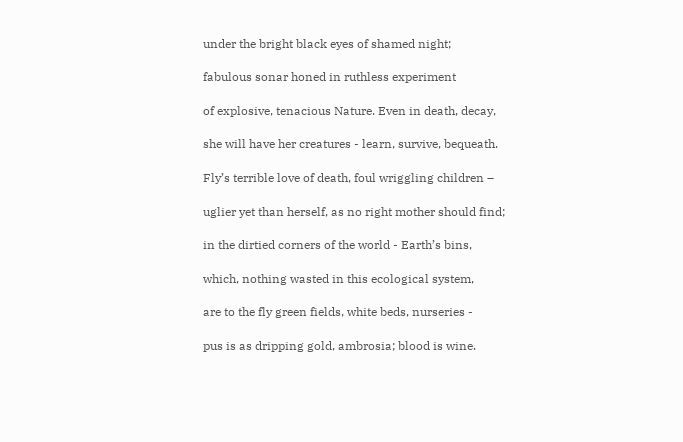under the bright black eyes of shamed night;

fabulous sonar honed in ruthless experiment

of explosive, tenacious Nature. Even in death, decay,

she will have her creatures - learn, survive, bequeath.

Fly’s terrible love of death, foul wriggling children –

uglier yet than herself, as no right mother should find;

in the dirtied corners of the world - Earth’s bins,

which, nothing wasted in this ecological system,

are to the fly green fields, white beds, nurseries -

pus is as dripping gold, ambrosia; blood is wine.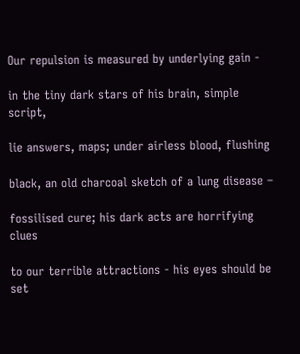Our repulsion is measured by underlying gain -

in the tiny dark stars of his brain, simple script,

lie answers, maps; under airless blood, flushing

black, an old charcoal sketch of a lung disease –

fossilised cure; his dark acts are horrifying clues

to our terrible attractions - his eyes should be set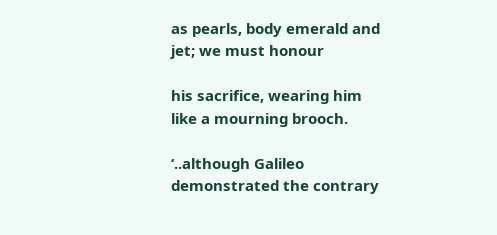as pearls, body emerald and jet; we must honour

his sacrifice, wearing him like a mourning brooch.

‘..although Galileo demonstrated the contrary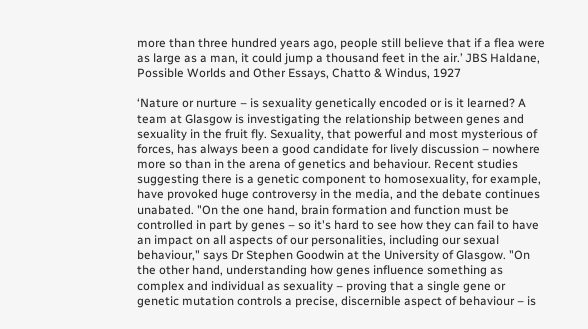more than three hundred years ago, people still believe that if a flea were as large as a man, it could jump a thousand feet in the air.’ JBS Haldane, Possible Worlds and Other Essays, Chatto & Windus, 1927

‘Nature or nurture – is sexuality genetically encoded or is it learned? A team at Glasgow is investigating the relationship between genes and sexuality in the fruit fly. Sexuality, that powerful and most mysterious of forces, has always been a good candidate for lively discussion – nowhere more so than in the arena of genetics and behaviour. Recent studies suggesting there is a genetic component to homosexuality, for example, have provoked huge controversy in the media, and the debate continues unabated. "On the one hand, brain formation and function must be controlled in part by genes – so it's hard to see how they can fail to have an impact on all aspects of our personalities, including our sexual behaviour," says Dr Stephen Goodwin at the University of Glasgow. "On the other hand, understanding how genes influence something as complex and individual as sexuality – proving that a single gene or genetic mutation controls a precise, discernible aspect of behaviour – is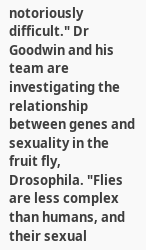notoriously difficult." Dr Goodwin and his team are investigating the relationship between genes and sexuality in the fruit fly, Drosophila. "Flies are less complex than humans, and their sexual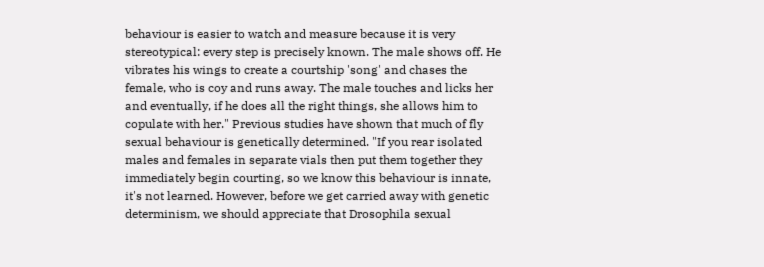behaviour is easier to watch and measure because it is very stereotypical: every step is precisely known. The male shows off. He vibrates his wings to create a courtship 'song' and chases the female, who is coy and runs away. The male touches and licks her and eventually, if he does all the right things, she allows him to copulate with her." Previous studies have shown that much of fly sexual behaviour is genetically determined. "If you rear isolated males and females in separate vials then put them together they immediately begin courting, so we know this behaviour is innate, it's not learned. However, before we get carried away with genetic determinism, we should appreciate that Drosophila sexual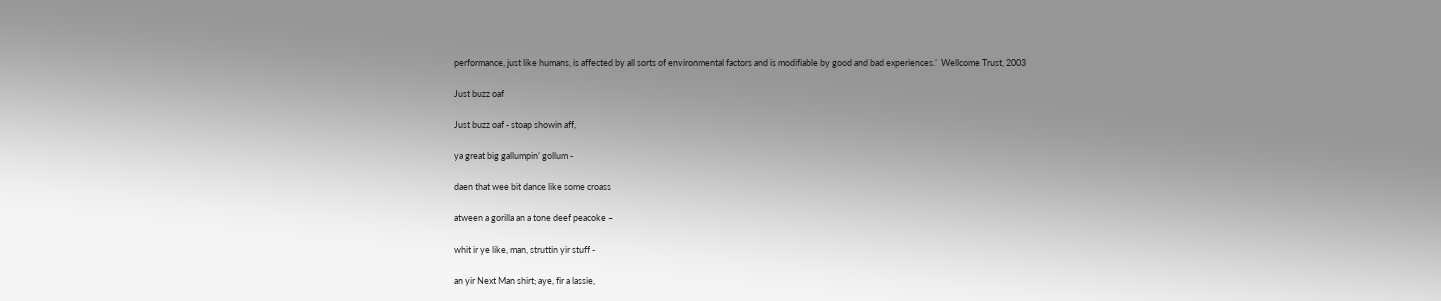performance, just like humans, is affected by all sorts of environmental factors and is modifiable by good and bad experiences.’  Wellcome Trust, 2003

Just buzz oaf

Just buzz oaf - stoap showin aff,

ya great big gallumpin’ gollum -

daen that wee bit dance like some croass

atween a gorilla an a tone deef peacoke –

whit ir ye like, man, struttin yir stuff -

an yir Next Man shirt; aye, fir a lassie,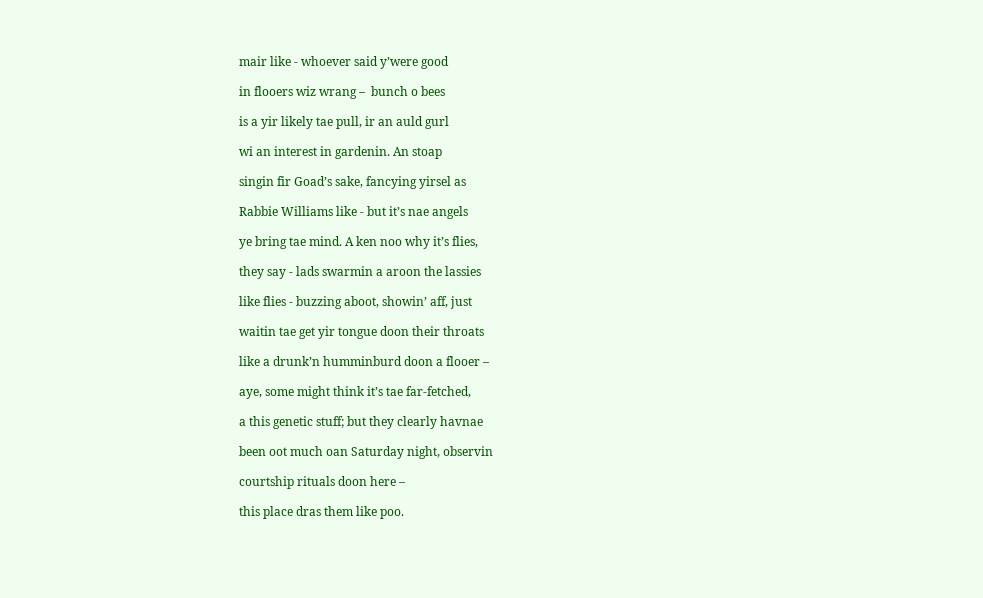mair like - whoever said y’were good

in flooers wiz wrang –  bunch o bees

is a yir likely tae pull, ir an auld gurl

wi an interest in gardenin. An stoap

singin fir Goad’s sake, fancying yirsel as

Rabbie Williams like - but it’s nae angels

ye bring tae mind. A ken noo why it’s flies,

they say - lads swarmin a aroon the lassies

like flies - buzzing aboot, showin’ aff, just

waitin tae get yir tongue doon their throats

like a drunk’n humminburd doon a flooer –

aye, some might think it’s tae far-fetched,

a this genetic stuff; but they clearly havnae

been oot much oan Saturday night, observin

courtship rituals doon here –

this place dras them like poo.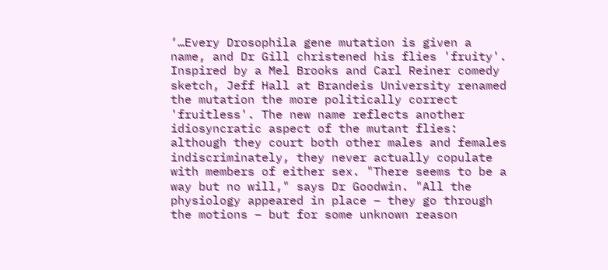‘…Every Drosophila gene mutation is given a name, and Dr Gill christened his flies 'fruity'. Inspired by a Mel Brooks and Carl Reiner comedy sketch, Jeff Hall at Brandeis University renamed the mutation the more politically correct 'fruitless'. The new name reflects another idiosyncratic aspect of the mutant flies: although they court both other males and females indiscriminately, they never actually copulate with members of either sex. "There seems to be a way but no will," says Dr Goodwin. "All the physiology appeared in place – they go through the motions – but for some unknown reason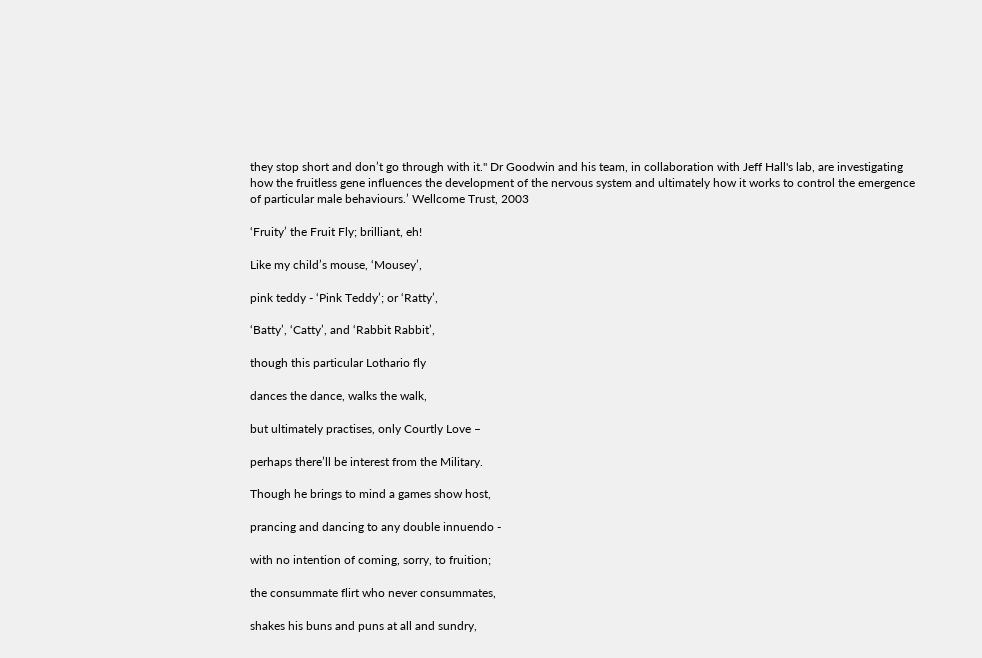they stop short and don’t go through with it." Dr Goodwin and his team, in collaboration with Jeff Hall's lab, are investigating how the fruitless gene influences the development of the nervous system and ultimately how it works to control the emergence of particular male behaviours.’ Wellcome Trust, 2003

‘Fruity’ the Fruit Fly; brilliant, eh!

Like my child’s mouse, ‘Mousey’,

pink teddy - ‘Pink Teddy’; or ‘Ratty’,

‘Batty’, ‘Catty’, and ‘Rabbit Rabbit’,

though this particular Lothario fly

dances the dance, walks the walk,

but ultimately practises, only Courtly Love –

perhaps there’ll be interest from the Military.

Though he brings to mind a games show host,

prancing and dancing to any double innuendo -

with no intention of coming, sorry, to fruition;

the consummate flirt who never consummates,

shakes his buns and puns at all and sundry,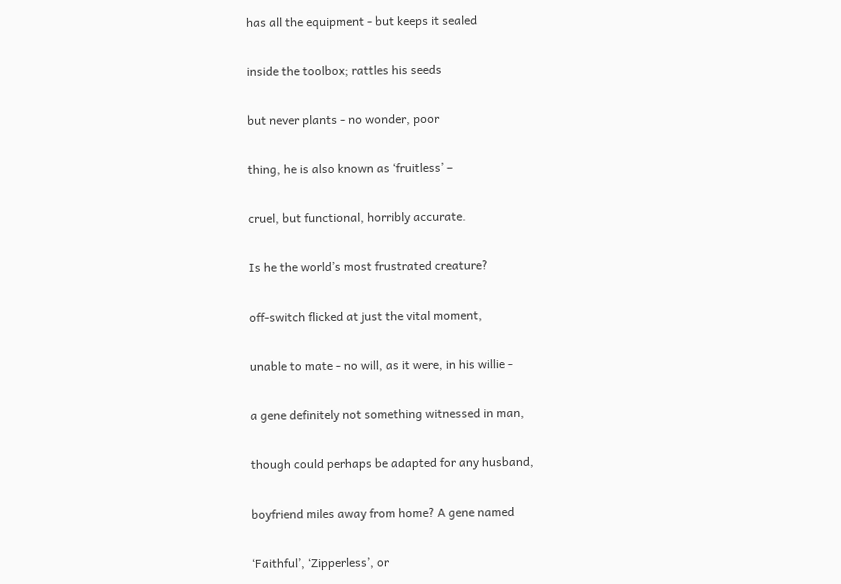has all the equipment - but keeps it sealed

inside the toolbox; rattles his seeds

but never plants - no wonder, poor

thing, he is also known as ‘fruitless’ –

cruel, but functional, horribly accurate.

Is he the world’s most frustrated creature?

off-switch flicked at just the vital moment,

unable to mate - no will, as it were, in his willie -

a gene definitely not something witnessed in man,

though could perhaps be adapted for any husband,

boyfriend miles away from home? A gene named

‘Faithful’, ‘Zipperless’, or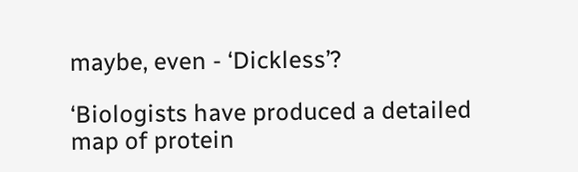maybe, even - ‘Dickless’?

‘Biologists have produced a detailed map of protein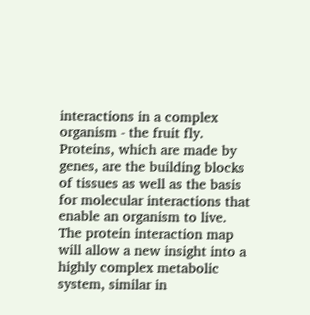interactions in a complex organism - the fruit fly. Proteins, which are made by genes, are the building blocks of tissues as well as the basis for molecular interactions that enable an organism to live. The protein interaction map will allow a new insight into a highly complex metabolic system, similar in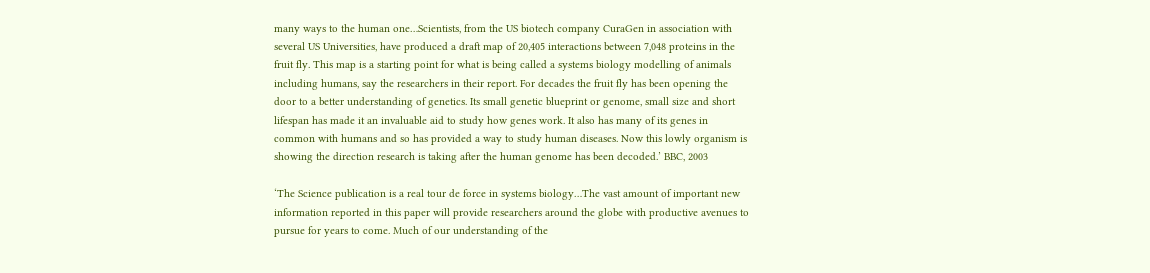many ways to the human one…Scientists, from the US biotech company CuraGen in association with several US Universities, have produced a draft map of 20,405 interactions between 7,048 proteins in the fruit fly. This map is a starting point for what is being called a systems biology modelling of animals including humans, say the researchers in their report. For decades the fruit fly has been opening the door to a better understanding of genetics. Its small genetic blueprint or genome, small size and short lifespan has made it an invaluable aid to study how genes work. It also has many of its genes in common with humans and so has provided a way to study human diseases. Now this lowly organism is showing the direction research is taking after the human genome has been decoded.’ BBC, 2003

‘The Science publication is a real tour de force in systems biology…The vast amount of important new information reported in this paper will provide researchers around the globe with productive avenues to pursue for years to come. Much of our understanding of the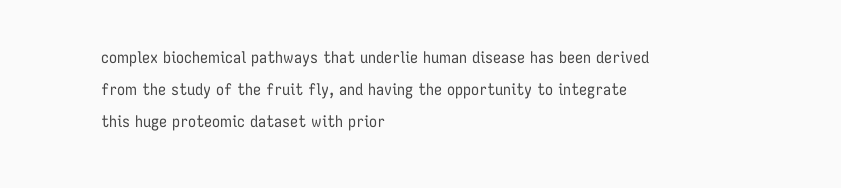complex biochemical pathways that underlie human disease has been derived from the study of the fruit fly, and having the opportunity to integrate this huge proteomic dataset with prior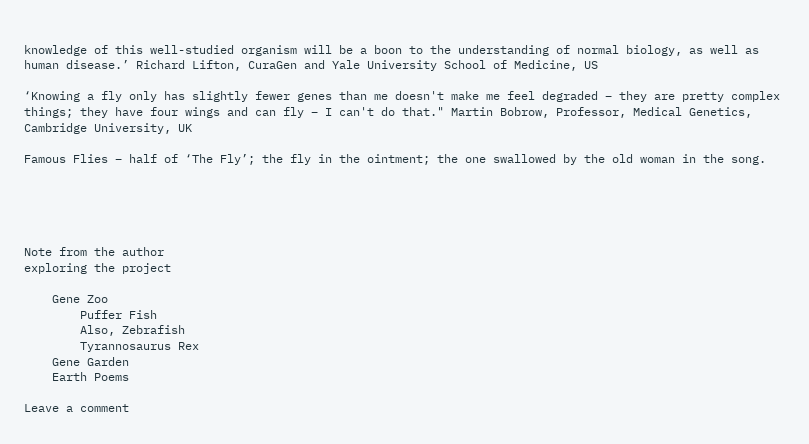knowledge of this well-studied organism will be a boon to the understanding of normal biology, as well as human disease.’ Richard Lifton, CuraGen and Yale University School of Medicine, US

‘Knowing a fly only has slightly fewer genes than me doesn't make me feel degraded – they are pretty complex things; they have four wings and can fly – I can't do that." Martin Bobrow, Professor, Medical Genetics, Cambridge University, UK

Famous Flies – half of ‘The Fly’; the fly in the ointment; the one swallowed by the old woman in the song.





Note from the author
exploring the project

    Gene Zoo
        Puffer Fish
        Also, Zebrafish
        Tyrannosaurus Rex
    Gene Garden
    Earth Poems

Leave a comment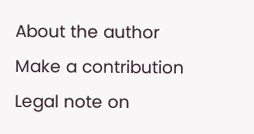About the author
Make a contribution
Legal note on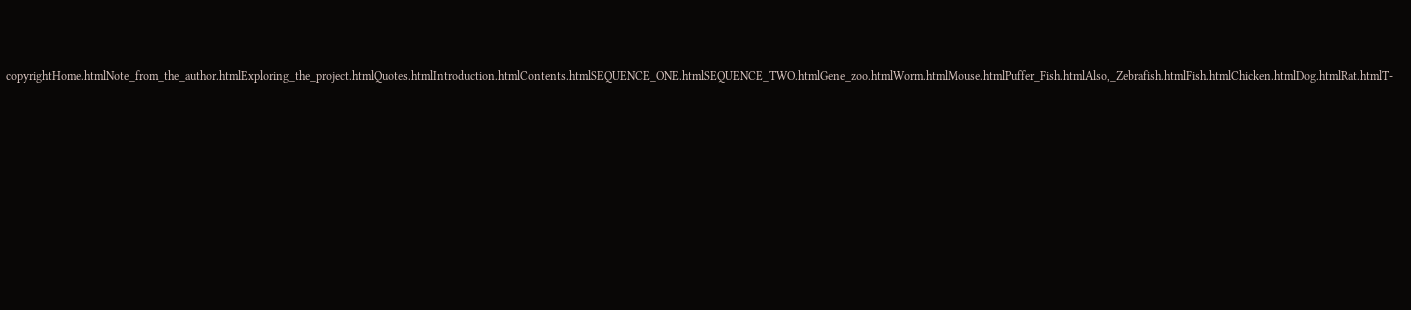copyrightHome.htmlNote_from_the_author.htmlExploring_the_project.htmlQuotes.htmlIntroduction.htmlContents.htmlSEQUENCE_ONE.htmlSEQUENCE_TWO.htmlGene_zoo.htmlWorm.htmlMouse.htmlPuffer_Fish.htmlAlso,_Zebrafish.htmlFish.htmlChicken.htmlDog.htmlRat.htmlT-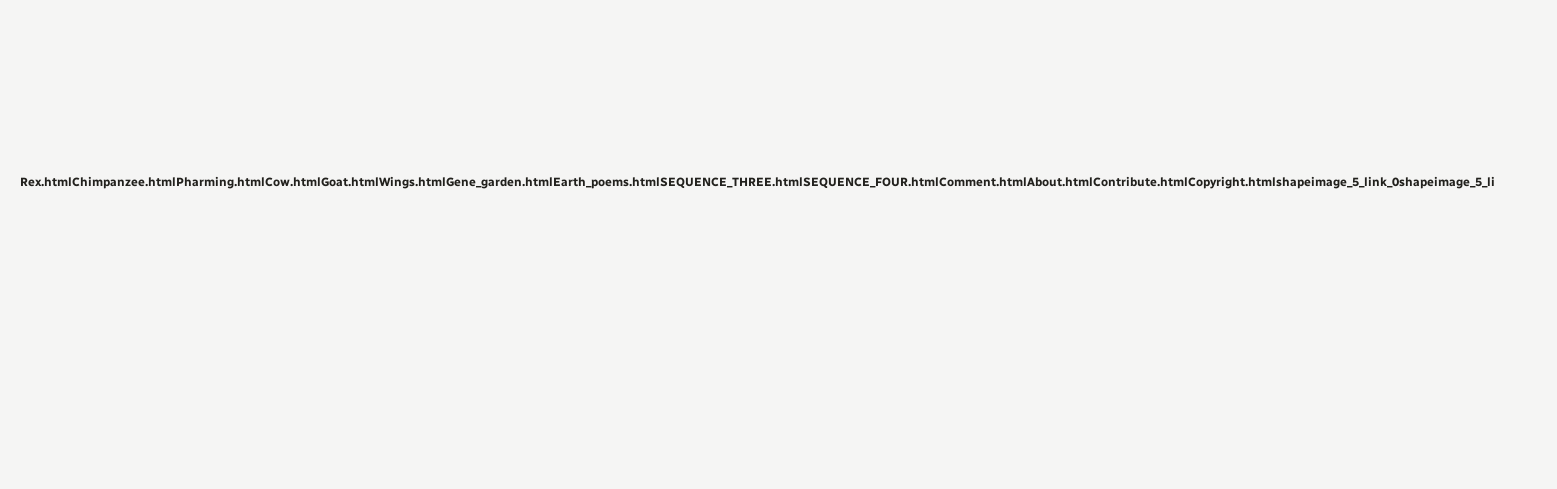Rex.htmlChimpanzee.htmlPharming.htmlCow.htmlGoat.htmlWings.htmlGene_garden.htmlEarth_poems.htmlSEQUENCE_THREE.htmlSEQUENCE_FOUR.htmlComment.htmlAbout.htmlContribute.htmlCopyright.htmlshapeimage_5_link_0shapeimage_5_li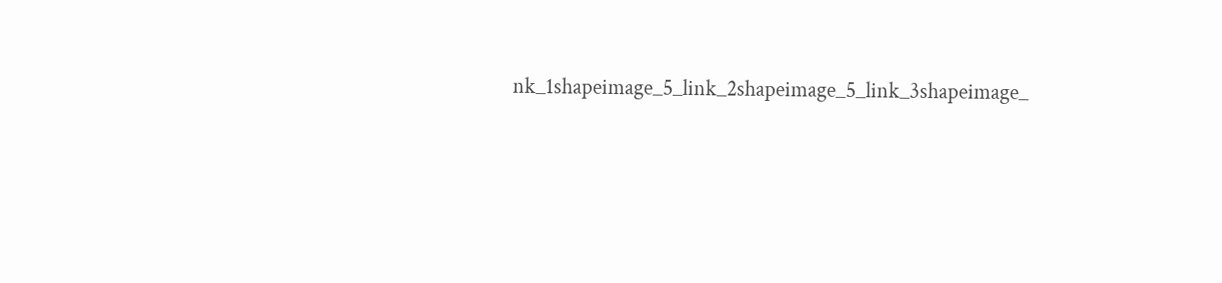nk_1shapeimage_5_link_2shapeimage_5_link_3shapeimage_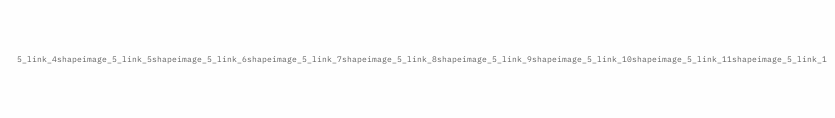5_link_4shapeimage_5_link_5shapeimage_5_link_6shapeimage_5_link_7shapeimage_5_link_8shapeimage_5_link_9shapeimage_5_link_10shapeimage_5_link_11shapeimage_5_link_1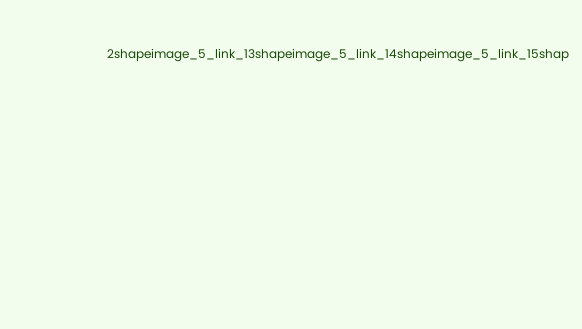2shapeimage_5_link_13shapeimage_5_link_14shapeimage_5_link_15shap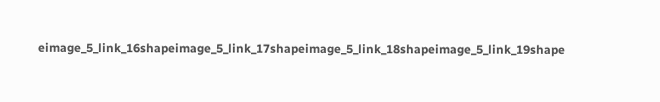eimage_5_link_16shapeimage_5_link_17shapeimage_5_link_18shapeimage_5_link_19shape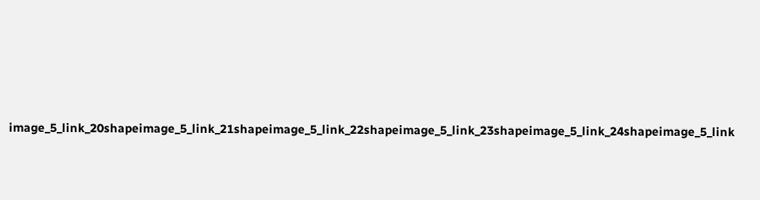image_5_link_20shapeimage_5_link_21shapeimage_5_link_22shapeimage_5_link_23shapeimage_5_link_24shapeimage_5_link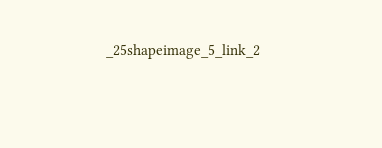_25shapeimage_5_link_2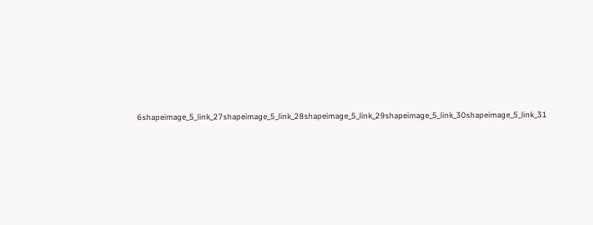6shapeimage_5_link_27shapeimage_5_link_28shapeimage_5_link_29shapeimage_5_link_30shapeimage_5_link_31